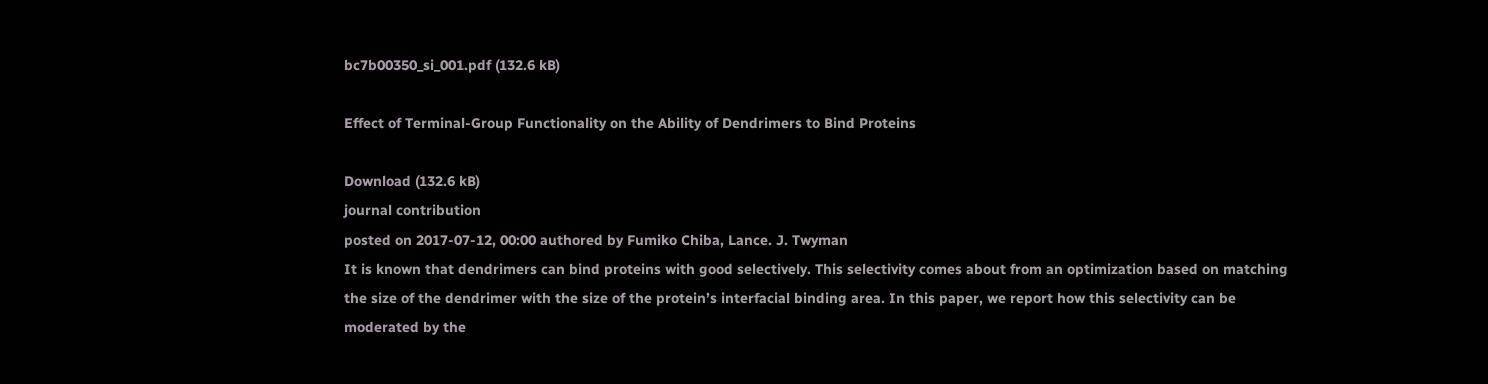bc7b00350_si_001.pdf (132.6 kB)

Effect of Terminal-Group Functionality on the Ability of Dendrimers to Bind Proteins

Download (132.6 kB)
journal contribution
posted on 2017-07-12, 00:00 authored by Fumiko Chiba, Lance. J. Twyman
It is known that dendrimers can bind proteins with good selectively. This selectivity comes about from an optimization based on matching the size of the dendrimer with the size of the protein’s interfacial binding area. In this paper, we report how this selectivity can be moderated by the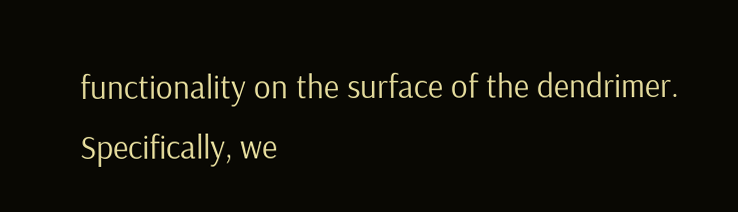functionality on the surface of the dendrimer. Specifically, we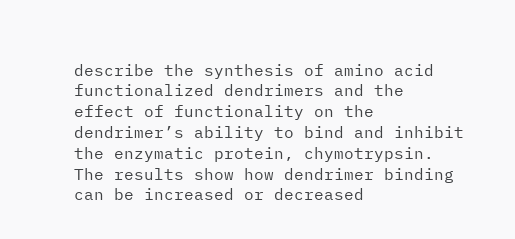describe the synthesis of amino acid functionalized dendrimers and the effect of functionality on the dendrimer’s ability to bind and inhibit the enzymatic protein, chymotrypsin. The results show how dendrimer binding can be increased or decreased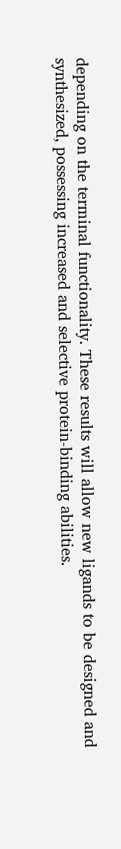depending on the terminal functionality. These results will allow new ligands to be designed and synthesized, possessing increased and selective protein-binding abilities.